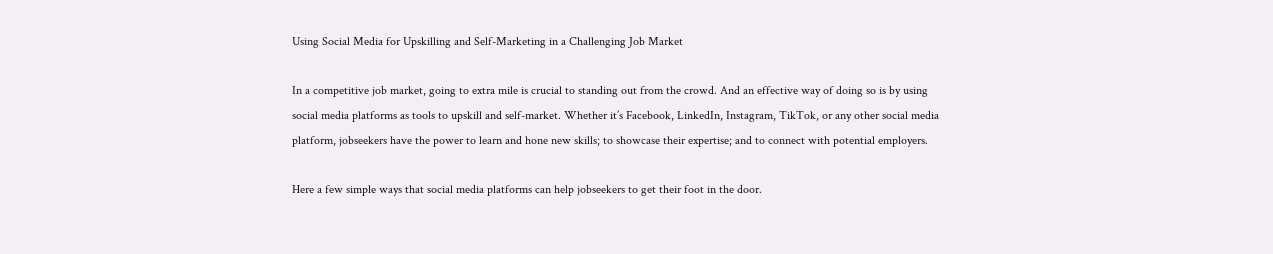Using Social Media for Upskilling and Self-Marketing in a Challenging Job Market

In a competitive job market, going to extra mile is crucial to standing out from the crowd. And an effective way of doing so is by using social media platforms as tools to upskill and self-market. Whether it’s Facebook, LinkedIn, Instagram, TikTok, or any other social media platform, jobseekers have the power to learn and hone new skills; to showcase their expertise; and to connect with potential employers.

Here a few simple ways that social media platforms can help jobseekers to get their foot in the door.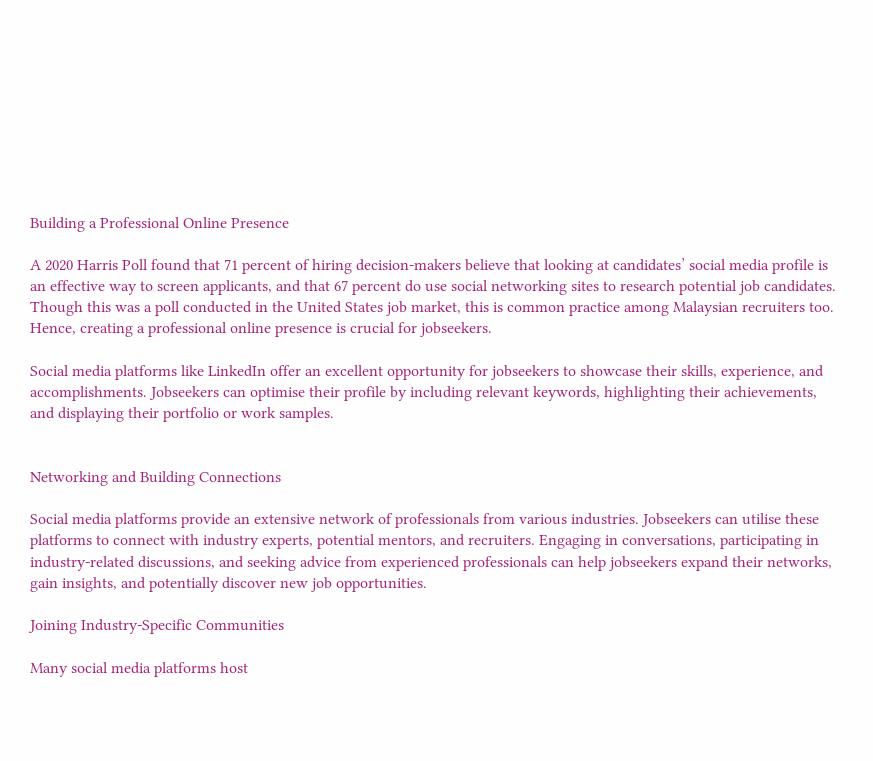Building a Professional Online Presence

A 2020 Harris Poll found that 71 percent of hiring decision-makers believe that looking at candidates’ social media profile is an effective way to screen applicants, and that 67 percent do use social networking sites to research potential job candidates. Though this was a poll conducted in the United States job market, this is common practice among Malaysian recruiters too. Hence, creating a professional online presence is crucial for jobseekers.

Social media platforms like LinkedIn offer an excellent opportunity for jobseekers to showcase their skills, experience, and accomplishments. Jobseekers can optimise their profile by including relevant keywords, highlighting their achievements, and displaying their portfolio or work samples.


Networking and Building Connections

Social media platforms provide an extensive network of professionals from various industries. Jobseekers can utilise these platforms to connect with industry experts, potential mentors, and recruiters. Engaging in conversations, participating in industry-related discussions, and seeking advice from experienced professionals can help jobseekers expand their networks, gain insights, and potentially discover new job opportunities.

Joining Industry-Specific Communities

Many social media platforms host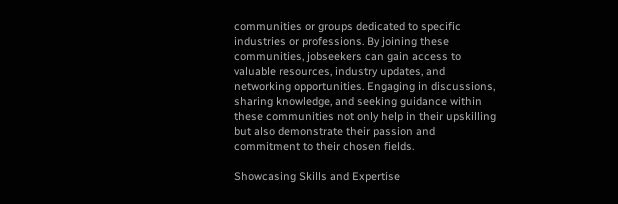communities or groups dedicated to specific industries or professions. By joining these communities, jobseekers can gain access to valuable resources, industry updates, and networking opportunities. Engaging in discussions, sharing knowledge, and seeking guidance within these communities not only help in their upskilling but also demonstrate their passion and commitment to their chosen fields.

Showcasing Skills and Expertise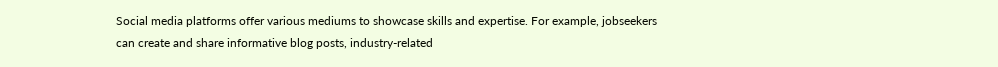Social media platforms offer various mediums to showcase skills and expertise. For example, jobseekers can create and share informative blog posts, industry-related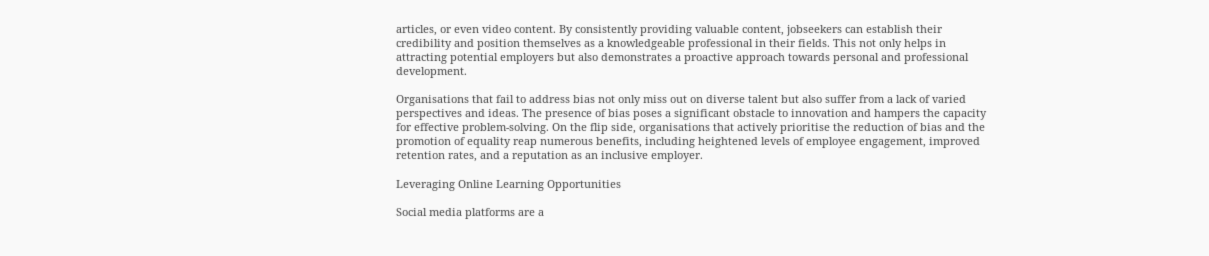articles, or even video content. By consistently providing valuable content, jobseekers can establish their credibility and position themselves as a knowledgeable professional in their fields. This not only helps in attracting potential employers but also demonstrates a proactive approach towards personal and professional development.

Organisations that fail to address bias not only miss out on diverse talent but also suffer from a lack of varied perspectives and ideas. The presence of bias poses a significant obstacle to innovation and hampers the capacity for effective problem-solving. On the flip side, organisations that actively prioritise the reduction of bias and the promotion of equality reap numerous benefits, including heightened levels of employee engagement, improved retention rates, and a reputation as an inclusive employer.

Leveraging Online Learning Opportunities

Social media platforms are a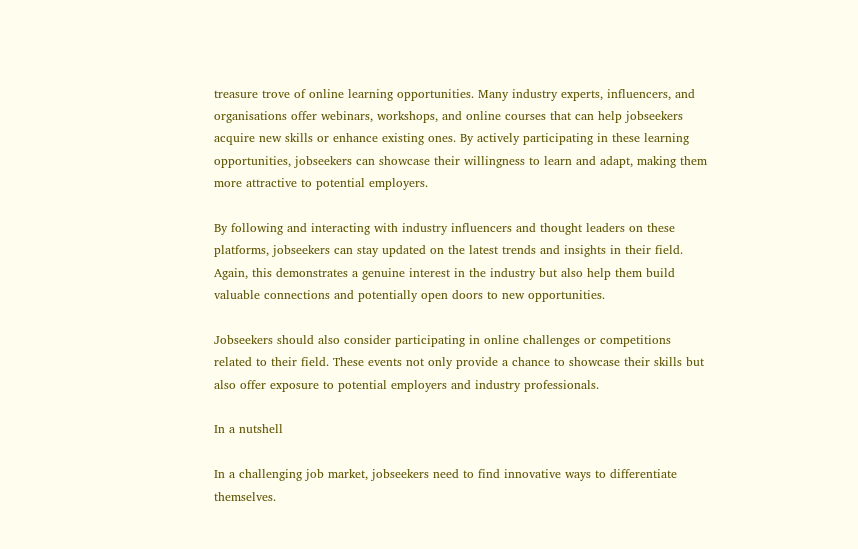treasure trove of online learning opportunities. Many industry experts, influencers, and organisations offer webinars, workshops, and online courses that can help jobseekers acquire new skills or enhance existing ones. By actively participating in these learning opportunities, jobseekers can showcase their willingness to learn and adapt, making them more attractive to potential employers.

By following and interacting with industry influencers and thought leaders on these platforms, jobseekers can stay updated on the latest trends and insights in their field. Again, this demonstrates a genuine interest in the industry but also help them build valuable connections and potentially open doors to new opportunities.

Jobseekers should also consider participating in online challenges or competitions related to their field. These events not only provide a chance to showcase their skills but also offer exposure to potential employers and industry professionals.

In a nutshell

In a challenging job market, jobseekers need to find innovative ways to differentiate themselves.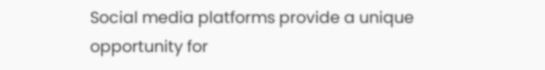Social media platforms provide a unique opportunity for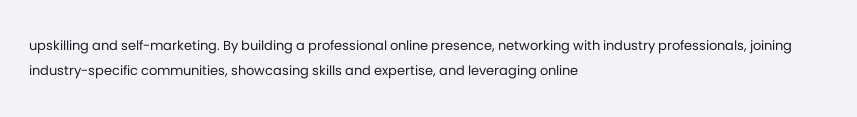upskilling and self-marketing. By building a professional online presence, networking with industry professionals, joining industry-specific communities, showcasing skills and expertise, and leveraging online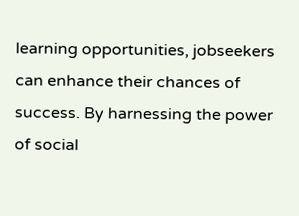learning opportunities, jobseekers can enhance their chances of success. By harnessing the power of social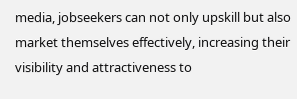media, jobseekers can not only upskill but also market themselves effectively, increasing their visibility and attractiveness to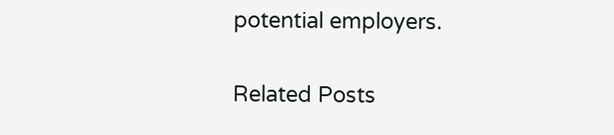potential employers.

Related Posts